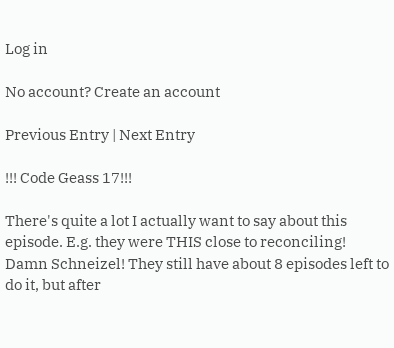Log in

No account? Create an account

Previous Entry | Next Entry

!!! Code Geass 17!!!

There's quite a lot I actually want to say about this episode. E.g. they were THIS close to reconciling! Damn Schneizel! They still have about 8 episodes left to do it, but after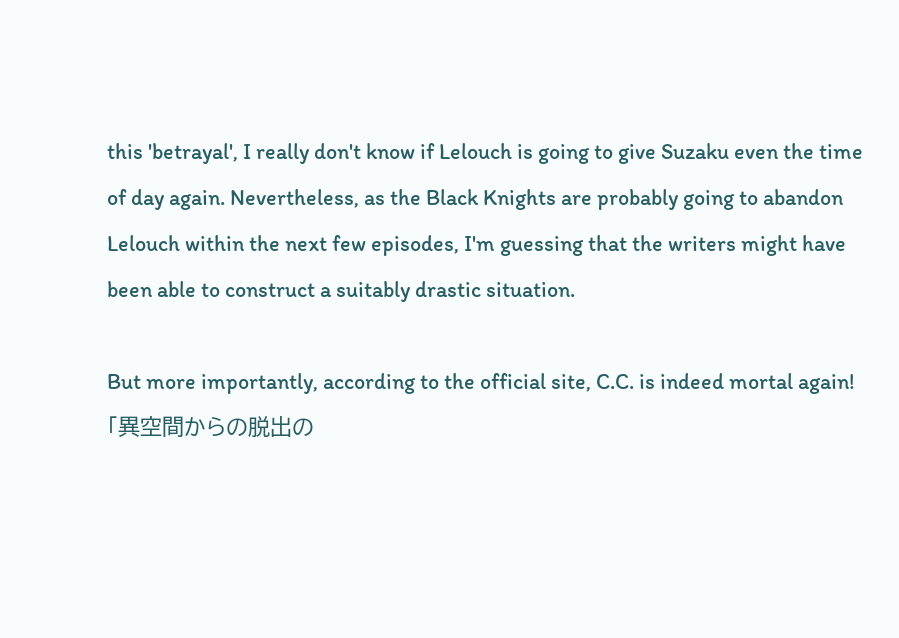this 'betrayal', I really don't know if Lelouch is going to give Suzaku even the time of day again. Nevertheless, as the Black Knights are probably going to abandon Lelouch within the next few episodes, I'm guessing that the writers might have been able to construct a suitably drastic situation.

But more importantly, according to the official site, C.C. is indeed mortal again!
「異空間からの脱出の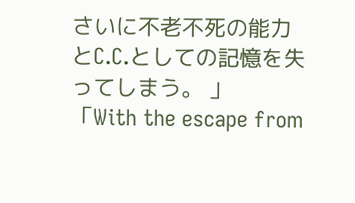さいに不老不死の能力とC.C.としての記憶を失ってしまう。 」
「With the escape from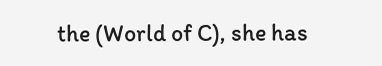the (World of C), she has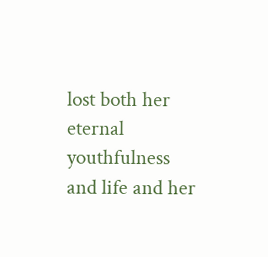lost both her eternal youthfulness and life and her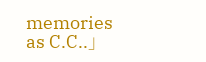memories as C.C..」